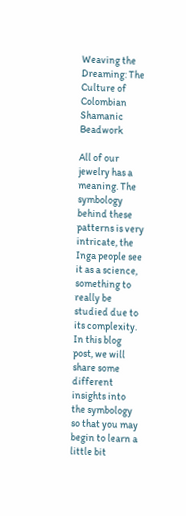Weaving the Dreaming: The Culture of Colombian Shamanic Beadwork

All of our jewelry has a meaning. The symbology behind these patterns is very intricate, the Inga people see it as a science, something to really be studied due to its complexity. In this blog post, we will share some different insights into the symbology so that you may begin to learn a little bit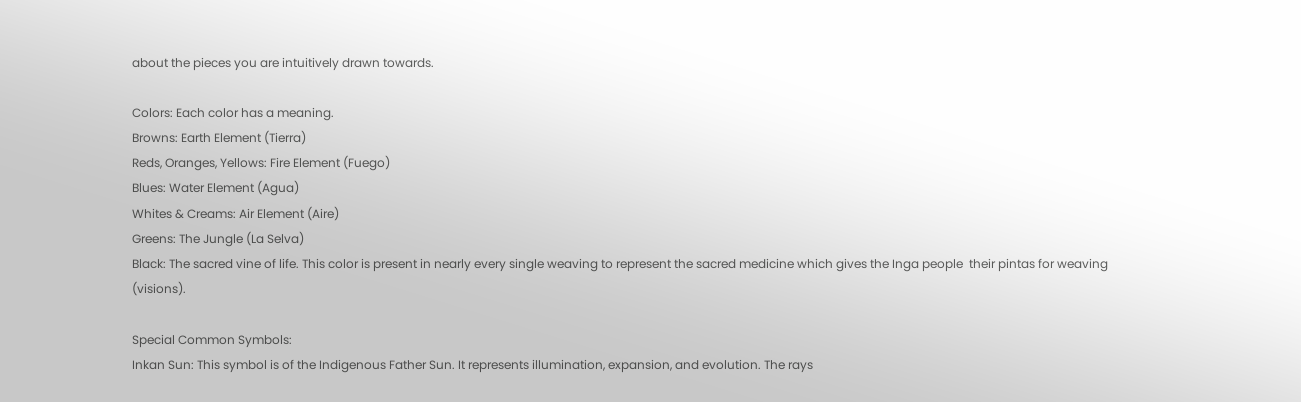about the pieces you are intuitively drawn towards.

Colors: Each color has a meaning.
Browns: Earth Element (Tierra)
Reds, Oranges, Yellows: Fire Element (Fuego)
Blues: Water Element (Agua)
Whites & Creams: Air Element (Aire)
Greens: The Jungle (La Selva)
Black: The sacred vine of life. This color is present in nearly every single weaving to represent the sacred medicine which gives the Inga people  their pintas for weaving (visions).

Special Common Symbols:
Inkan Sun: This symbol is of the Indigenous Father Sun. It represents illumination, expansion, and evolution. The rays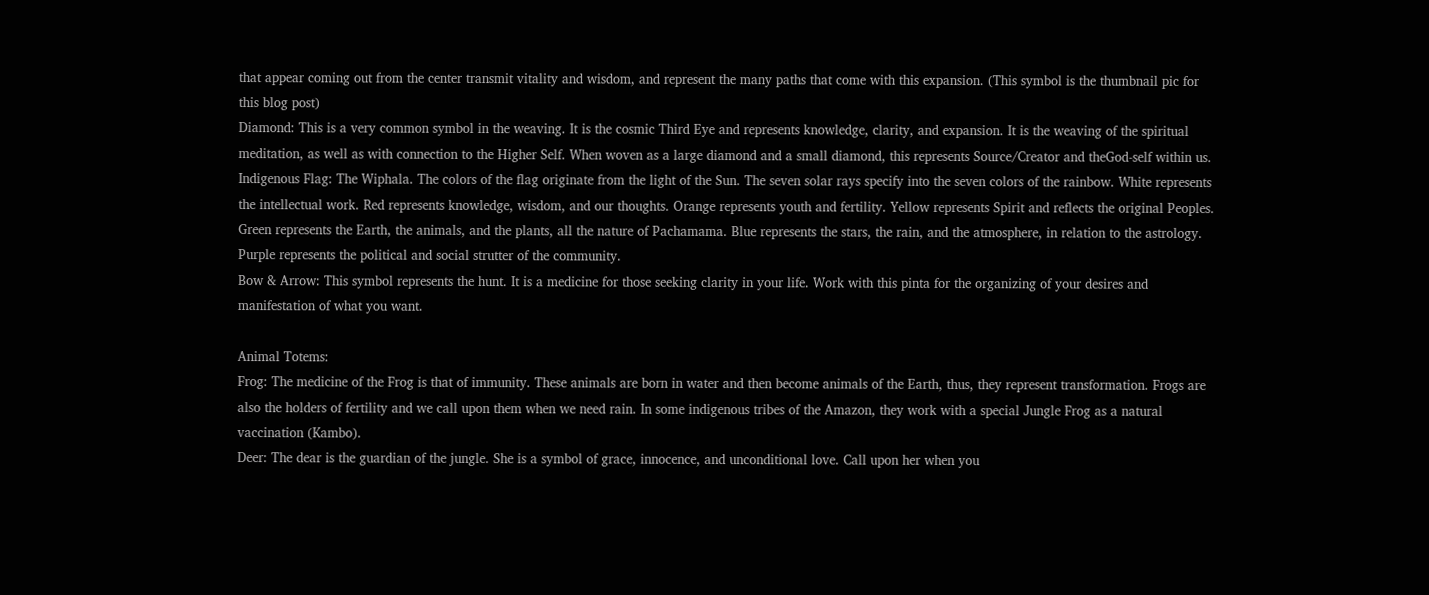that appear coming out from the center transmit vitality and wisdom, and represent the many paths that come with this expansion. (This symbol is the thumbnail pic for this blog post)
Diamond: This is a very common symbol in the weaving. It is the cosmic Third Eye and represents knowledge, clarity, and expansion. It is the weaving of the spiritual meditation, as well as with connection to the Higher Self. When woven as a large diamond and a small diamond, this represents Source/Creator and theGod-self within us.
Indigenous Flag: The Wiphala. The colors of the flag originate from the light of the Sun. The seven solar rays specify into the seven colors of the rainbow. White represents the intellectual work. Red represents knowledge, wisdom, and our thoughts. Orange represents youth and fertility. Yellow represents Spirit and reflects the original Peoples. Green represents the Earth, the animals, and the plants, all the nature of Pachamama. Blue represents the stars, the rain, and the atmosphere, in relation to the astrology. Purple represents the political and social strutter of the community.
Bow & Arrow: This symbol represents the hunt. It is a medicine for those seeking clarity in your life. Work with this pinta for the organizing of your desires and manifestation of what you want.

Animal Totems:
Frog: The medicine of the Frog is that of immunity. These animals are born in water and then become animals of the Earth, thus, they represent transformation. Frogs are also the holders of fertility and we call upon them when we need rain. In some indigenous tribes of the Amazon, they work with a special Jungle Frog as a natural vaccination (Kambo).
Deer: The dear is the guardian of the jungle. She is a symbol of grace, innocence, and unconditional love. Call upon her when you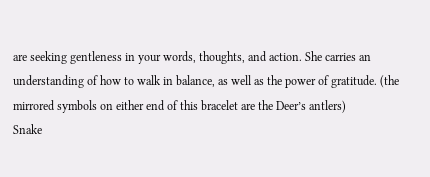are seeking gentleness in your words, thoughts, and action. She carries an understanding of how to walk in balance, as well as the power of gratitude. (the mirrored symbols on either end of this bracelet are the Deer’s antlers)
Snake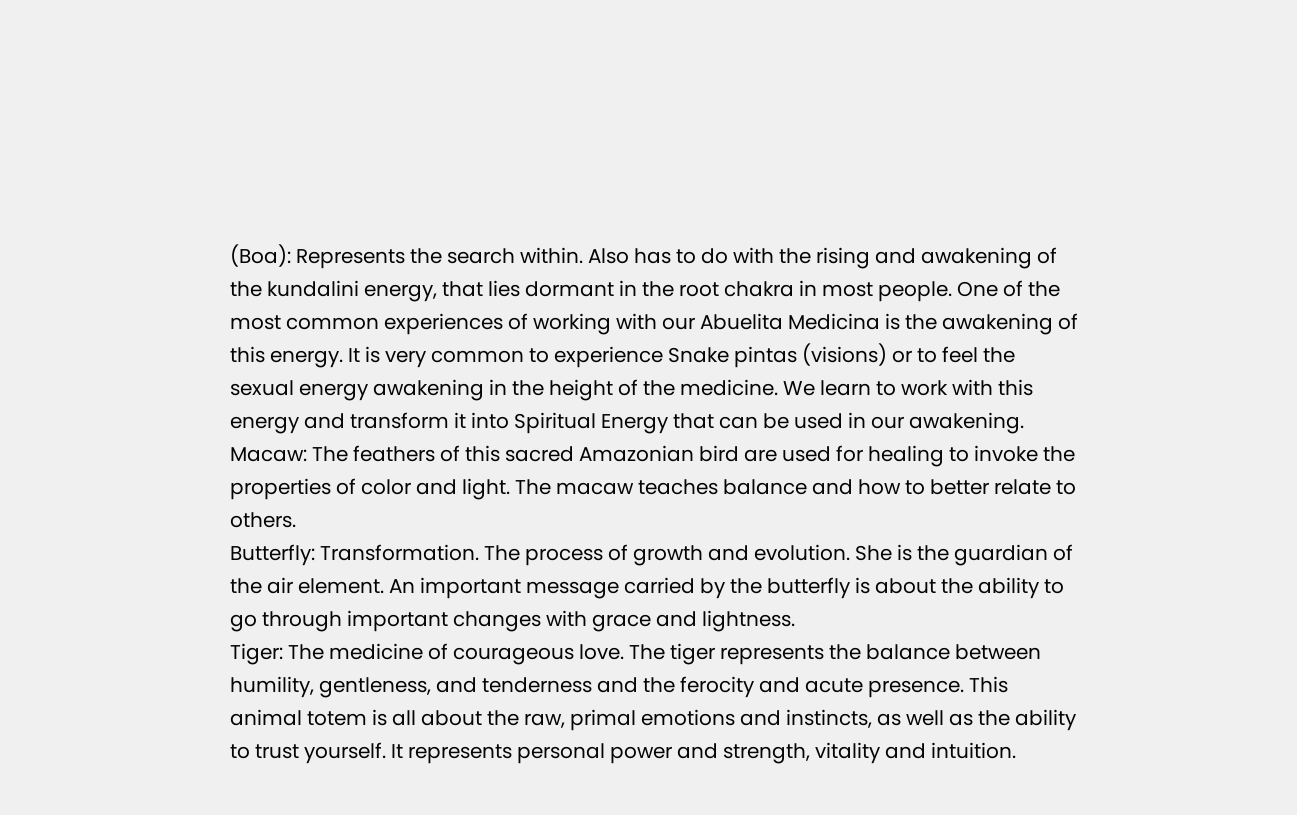(Boa): Represents the search within. Also has to do with the rising and awakening of the kundalini energy, that lies dormant in the root chakra in most people. One of the most common experiences of working with our Abuelita Medicina is the awakening of this energy. It is very common to experience Snake pintas (visions) or to feel the sexual energy awakening in the height of the medicine. We learn to work with this energy and transform it into Spiritual Energy that can be used in our awakening.
Macaw: The feathers of this sacred Amazonian bird are used for healing to invoke the properties of color and light. The macaw teaches balance and how to better relate to others.
Butterfly: Transformation. The process of growth and evolution. She is the guardian of the air element. An important message carried by the butterfly is about the ability to go through important changes with grace and lightness.
Tiger: The medicine of courageous love. The tiger represents the balance between humility, gentleness, and tenderness and the ferocity and acute presence. This animal totem is all about the raw, primal emotions and instincts, as well as the ability to trust yourself. It represents personal power and strength, vitality and intuition.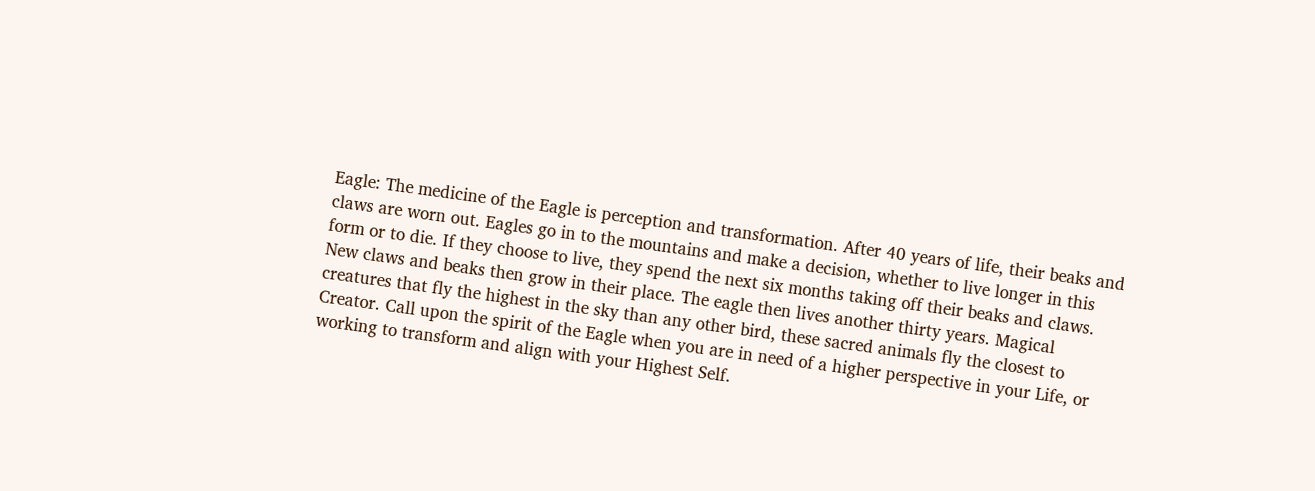Eagle: The medicine of the Eagle is perception and transformation. After 40 years of life, their beaks and claws are worn out. Eagles go in to the mountains and make a decision, whether to live longer in this form or to die. If they choose to live, they spend the next six months taking off their beaks and claws. New claws and beaks then grow in their place. The eagle then lives another thirty years. Magical creatures that fly the highest in the sky than any other bird, these sacred animals fly the closest to Creator. Call upon the spirit of the Eagle when you are in need of a higher perspective in your Life, or working to transform and align with your Highest Self.